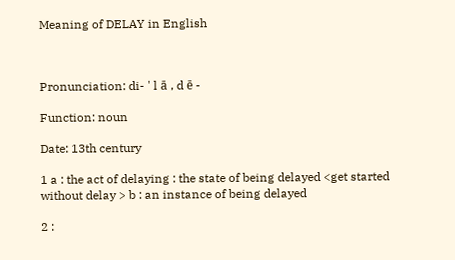Meaning of DELAY in English



Pronunciation: di- ' l ā , d ē -

Function: noun

Date: 13th century

1 a : the act of delaying : the state of being delayed <get started without delay > b : an instance of being delayed

2 :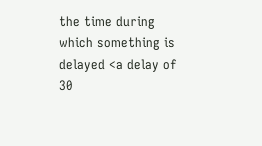the time during which something is delayed <a delay of 30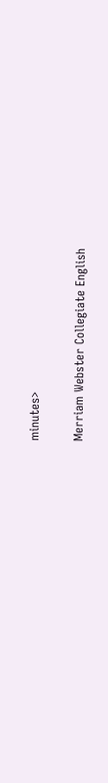minutes>

Merriam Webster Collegiate English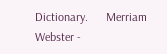Dictionary.      Merriam Webster -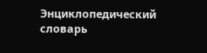Энциклопедический словарь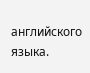английского языка.